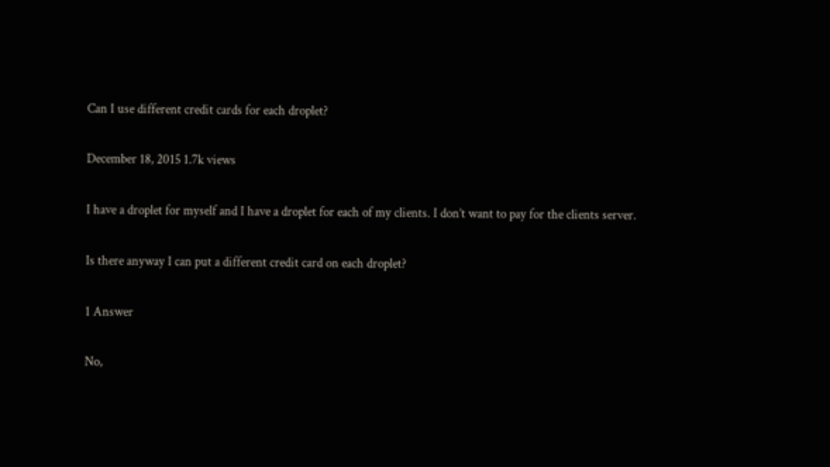Can I use different credit cards for each droplet?

December 18, 2015 1.7k views

I have a droplet for myself and I have a droplet for each of my clients. I don’t want to pay for the clients server.

Is there anyway I can put a different credit card on each droplet?

1 Answer

No,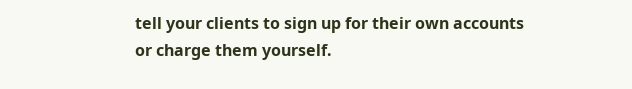tell your clients to sign up for their own accounts or charge them yourself.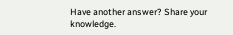Have another answer? Share your knowledge.